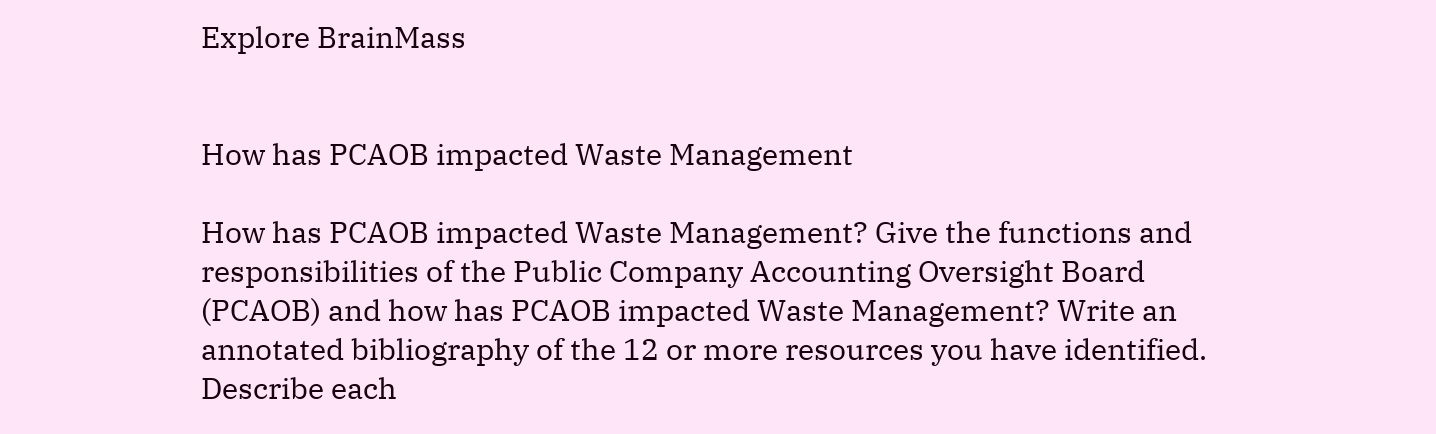Explore BrainMass


How has PCAOB impacted Waste Management

How has PCAOB impacted Waste Management? Give the functions and responsibilities of the Public Company Accounting Oversight Board (PCAOB) and how has PCAOB impacted Waste Management? Write an annotated bibliography of the 12 or more resources you have identified. Describe each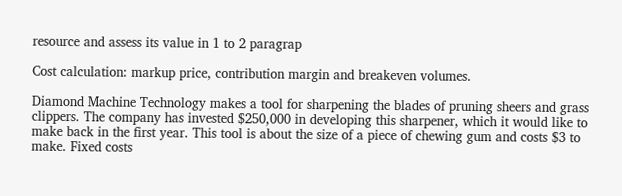resource and assess its value in 1 to 2 paragrap

Cost calculation: markup price, contribution margin and breakeven volumes.

Diamond Machine Technology makes a tool for sharpening the blades of pruning sheers and grass clippers. The company has invested $250,000 in developing this sharpener, which it would like to make back in the first year. This tool is about the size of a piece of chewing gum and costs $3 to make. Fixed costs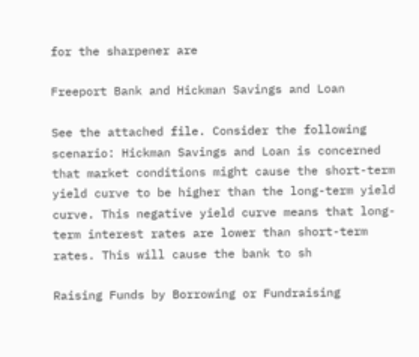for the sharpener are

Freeport Bank and Hickman Savings and Loan

See the attached file. Consider the following scenario: Hickman Savings and Loan is concerned that market conditions might cause the short-term yield curve to be higher than the long-term yield curve. This negative yield curve means that long-term interest rates are lower than short-term rates. This will cause the bank to sh

Raising Funds by Borrowing or Fundraising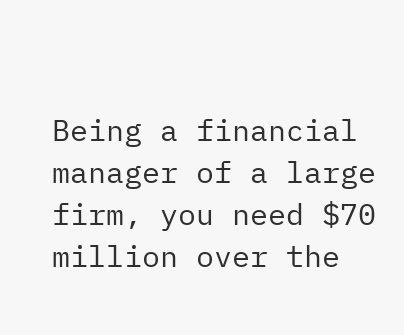Being a financial manager of a large firm, you need $70 million over the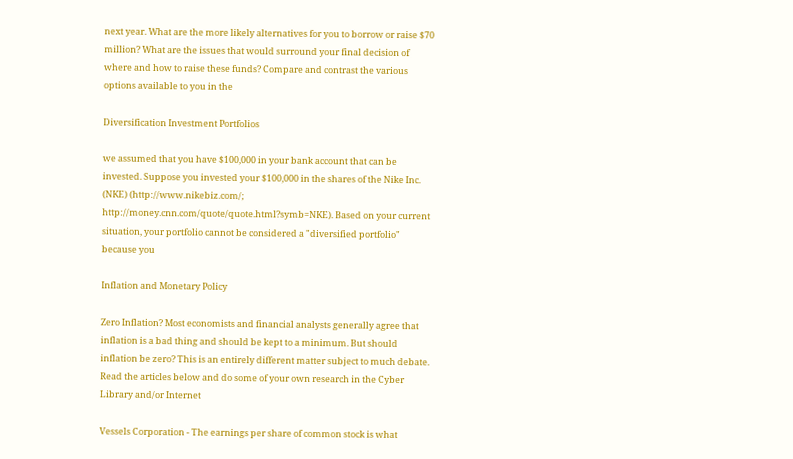next year. What are the more likely alternatives for you to borrow or raise $70 million? What are the issues that would surround your final decision of where and how to raise these funds? Compare and contrast the various options available to you in the

Diversification Investment Portfolios

we assumed that you have $100,000 in your bank account that can be invested. Suppose you invested your $100,000 in the shares of the Nike Inc. (NKE) (http://www.nikebiz.com/; http://money.cnn.com/quote/quote.html?symb=NKE). Based on your current situation, your portfolio cannot be considered a "diversified portfolio" because you

Inflation and Monetary Policy

Zero Inflation? Most economists and financial analysts generally agree that inflation is a bad thing and should be kept to a minimum. But should inflation be zero? This is an entirely different matter subject to much debate. Read the articles below and do some of your own research in the Cyber Library and/or Internet

Vessels Corporation - The earnings per share of common stock is what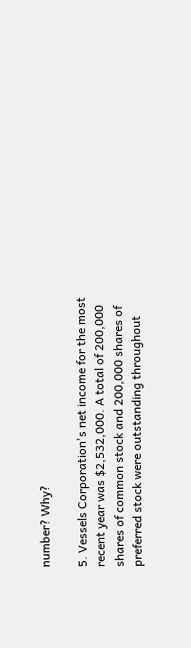number? Why?

5. Vessels Corporation's net income for the most recent year was $2,532,000. A total of 200,000 shares of common stock and 200,000 shares of preferred stock were outstanding throughout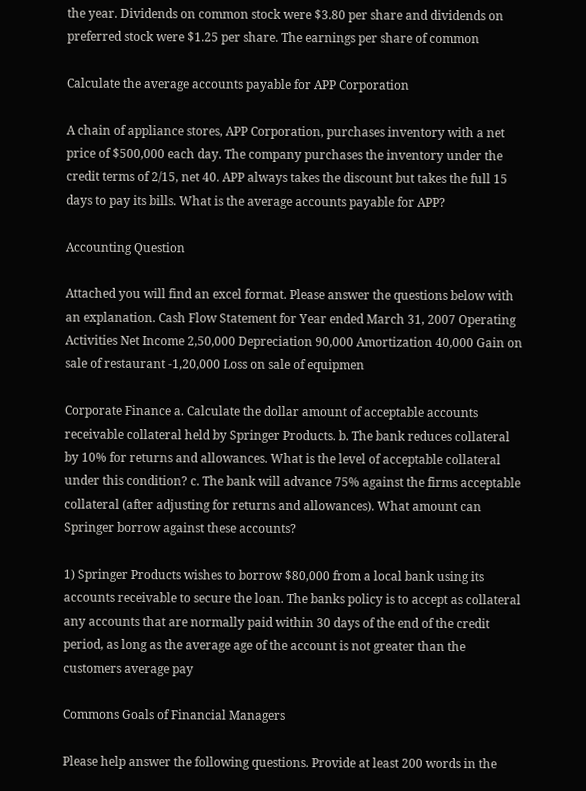the year. Dividends on common stock were $3.80 per share and dividends on preferred stock were $1.25 per share. The earnings per share of common

Calculate the average accounts payable for APP Corporation

A chain of appliance stores, APP Corporation, purchases inventory with a net price of $500,000 each day. The company purchases the inventory under the credit terms of 2/15, net 40. APP always takes the discount but takes the full 15 days to pay its bills. What is the average accounts payable for APP?

Accounting Question

Attached you will find an excel format. Please answer the questions below with an explanation. Cash Flow Statement for Year ended March 31, 2007 Operating Activities Net Income 2,50,000 Depreciation 90,000 Amortization 40,000 Gain on sale of restaurant -1,20,000 Loss on sale of equipmen

Corporate Finance a. Calculate the dollar amount of acceptable accounts receivable collateral held by Springer Products. b. The bank reduces collateral by 10% for returns and allowances. What is the level of acceptable collateral under this condition? c. The bank will advance 75% against the firms acceptable collateral (after adjusting for returns and allowances). What amount can Springer borrow against these accounts?

1) Springer Products wishes to borrow $80,000 from a local bank using its accounts receivable to secure the loan. The banks policy is to accept as collateral any accounts that are normally paid within 30 days of the end of the credit period, as long as the average age of the account is not greater than the customers average pay

Commons Goals of Financial Managers

Please help answer the following questions. Provide at least 200 words in the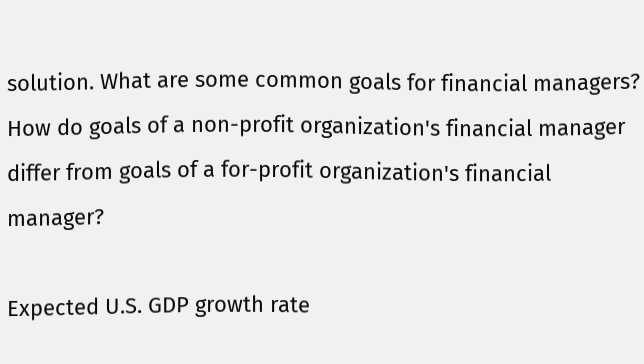solution. What are some common goals for financial managers? How do goals of a non-profit organization's financial manager differ from goals of a for-profit organization's financial manager?

Expected U.S. GDP growth rate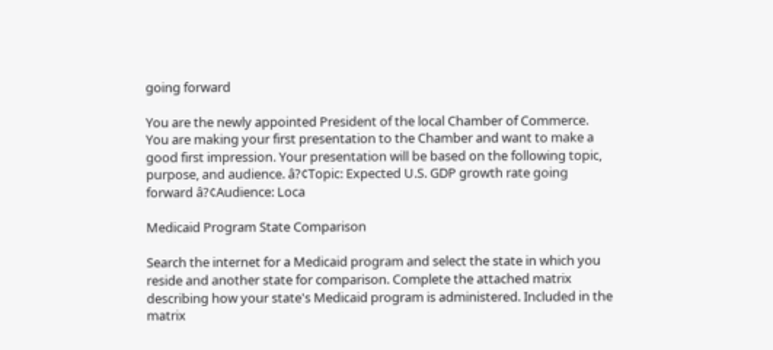going forward

You are the newly appointed President of the local Chamber of Commerce. You are making your first presentation to the Chamber and want to make a good first impression. Your presentation will be based on the following topic, purpose, and audience. â?¢Topic: Expected U.S. GDP growth rate going forward â?¢Audience: Loca

Medicaid Program State Comparison

Search the internet for a Medicaid program and select the state in which you reside and another state for comparison. Complete the attached matrix describing how your state's Medicaid program is administered. Included in the matrix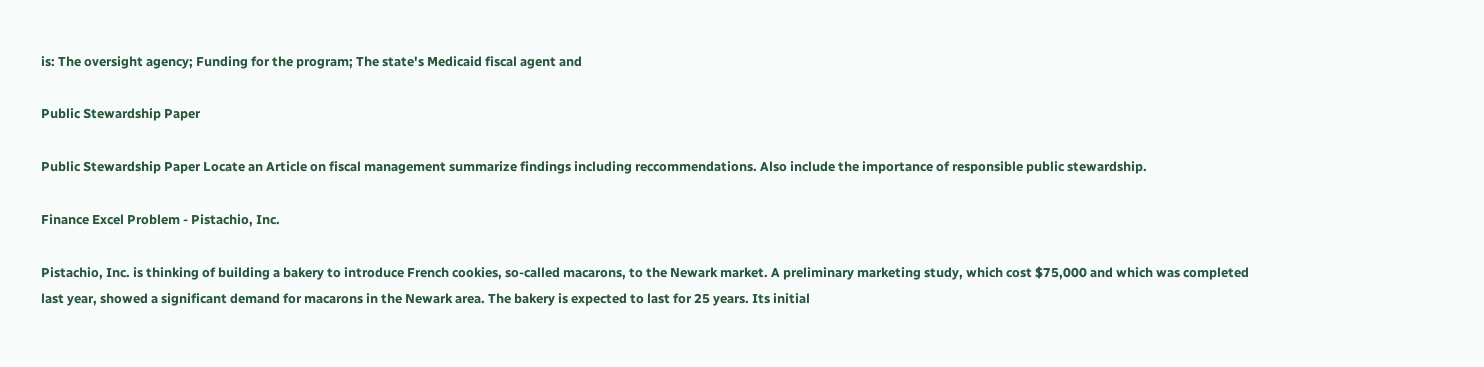is: The oversight agency; Funding for the program; The state's Medicaid fiscal agent and

Public Stewardship Paper

Public Stewardship Paper Locate an Article on fiscal management summarize findings including reccommendations. Also include the importance of responsible public stewardship.

Finance Excel Problem - Pistachio, Inc.

Pistachio, Inc. is thinking of building a bakery to introduce French cookies, so-called macarons, to the Newark market. A preliminary marketing study, which cost $75,000 and which was completed last year, showed a significant demand for macarons in the Newark area. The bakery is expected to last for 25 years. Its initial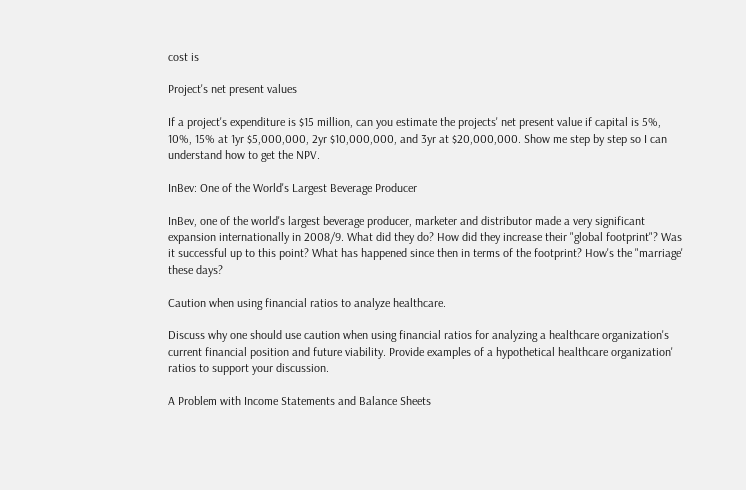cost is

Project's net present values

If a project's expenditure is $15 million, can you estimate the projects' net present value if capital is 5%, 10%, 15% at 1yr $5,000,000, 2yr $10,000,000, and 3yr at $20,000,000. Show me step by step so I can understand how to get the NPV.

InBev: One of the World's Largest Beverage Producer

InBev, one of the world's largest beverage producer, marketer and distributor made a very significant expansion internationally in 2008/9. What did they do? How did they increase their "global footprint"? Was it successful up to this point? What has happened since then in terms of the footprint? How's the "marriage' these days?

Caution when using financial ratios to analyze healthcare.

Discuss why one should use caution when using financial ratios for analyzing a healthcare organization's current financial position and future viability. Provide examples of a hypothetical healthcare organization' ratios to support your discussion.

A Problem with Income Statements and Balance Sheets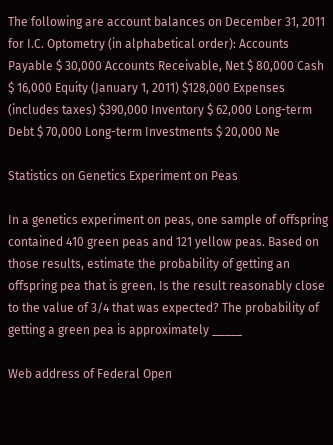The following are account balances on December 31, 2011 for I.C. Optometry (in alphabetical order): Accounts Payable $ 30,000 Accounts Receivable, Net $ 80,000 Cash $ 16,000 Equity (January 1, 2011) $128,000 Expenses (includes taxes) $390,000 Inventory $ 62,000 Long-term Debt $ 70,000 Long-term Investments $ 20,000 Ne

Statistics on Genetics Experiment on Peas

In a genetics experiment on peas, one sample of offspring contained 410 green peas and 121 yellow peas. Based on those results, estimate the probability of getting an offspring pea that is green. Is the result reasonably close to the value of 3/4 that was expected? The probability of getting a green pea is approximately _____

Web address of Federal Open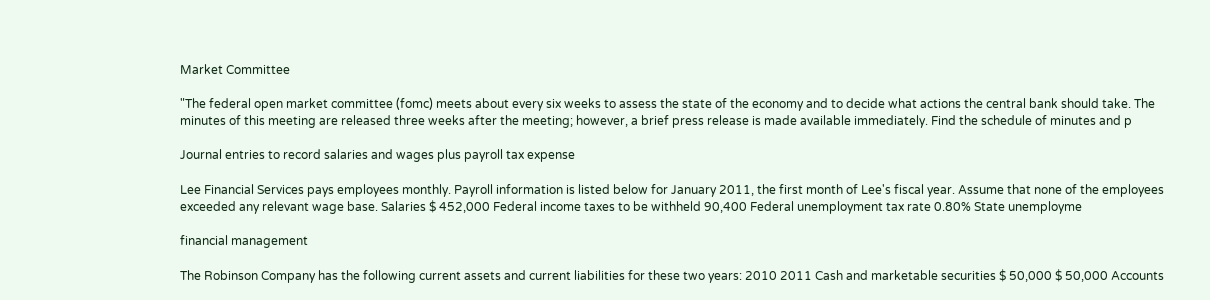Market Committee

"The federal open market committee (fomc) meets about every six weeks to assess the state of the economy and to decide what actions the central bank should take. The minutes of this meeting are released three weeks after the meeting; however, a brief press release is made available immediately. Find the schedule of minutes and p

Journal entries to record salaries and wages plus payroll tax expense

Lee Financial Services pays employees monthly. Payroll information is listed below for January 2011, the first month of Lee's fiscal year. Assume that none of the employees exceeded any relevant wage base. Salaries $ 452,000 Federal income taxes to be withheld 90,400 Federal unemployment tax rate 0.80% State unemployme

financial management

The Robinson Company has the following current assets and current liabilities for these two years: 2010 2011 Cash and marketable securities $ 50,000 $ 50,000 Accounts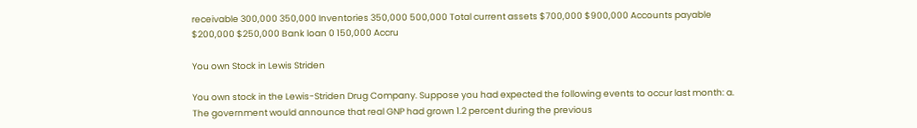receivable 300,000 350,000 Inventories 350,000 500,000 Total current assets $700,000 $900,000 Accounts payable $200,000 $250,000 Bank loan 0 150,000 Accru

You own Stock in Lewis Striden

You own stock in the Lewis-Striden Drug Company. Suppose you had expected the following events to occur last month: a. The government would announce that real GNP had grown 1.2 percent during the previous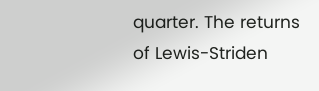quarter. The returns of Lewis-Striden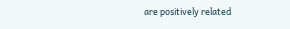are positively related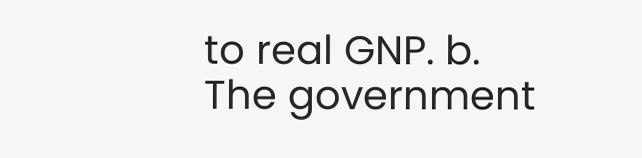to real GNP. b. The government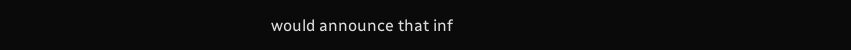would announce that inf